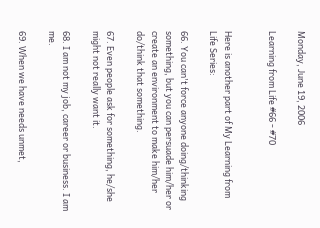Monday, June 19, 2006

Learning from Life #66 - #70


Here is another part of My Learning from Life Series:

66. You can't force anyone doing/thinking something, but you can persuade him/her or create an environment to make him/her do/think that something.

67. Even people ask for something, he/she might not really want it.

68. I am not my job, career or business. I am me.

69. When we have needs unmet,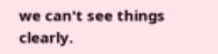we can't see things clearly.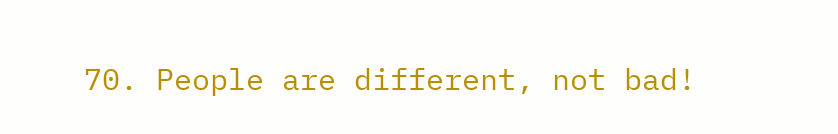70. People are different, not bad!